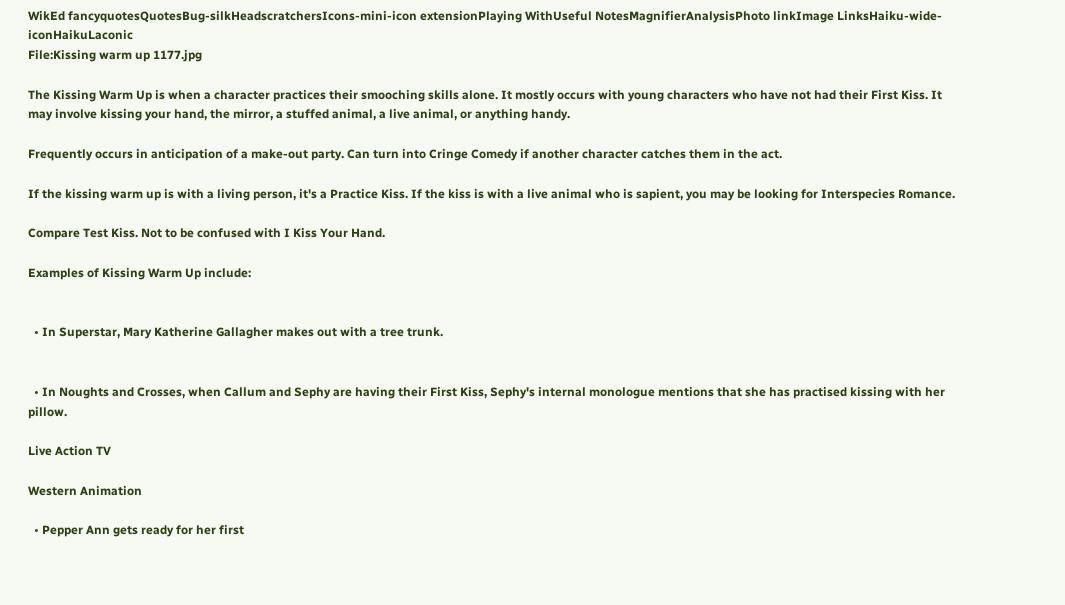WikEd fancyquotesQuotesBug-silkHeadscratchersIcons-mini-icon extensionPlaying WithUseful NotesMagnifierAnalysisPhoto linkImage LinksHaiku-wide-iconHaikuLaconic
File:Kissing warm up 1177.jpg

The Kissing Warm Up is when a character practices their smooching skills alone. It mostly occurs with young characters who have not had their First Kiss. It may involve kissing your hand, the mirror, a stuffed animal, a live animal, or anything handy.

Frequently occurs in anticipation of a make-out party. Can turn into Cringe Comedy if another character catches them in the act.

If the kissing warm up is with a living person, it's a Practice Kiss. If the kiss is with a live animal who is sapient, you may be looking for Interspecies Romance.

Compare Test Kiss. Not to be confused with I Kiss Your Hand.

Examples of Kissing Warm Up include:


  • In Superstar, Mary Katherine Gallagher makes out with a tree trunk.


  • In Noughts and Crosses, when Callum and Sephy are having their First Kiss, Sephy's internal monologue mentions that she has practised kissing with her pillow.

Live Action TV

Western Animation

  • Pepper Ann gets ready for her first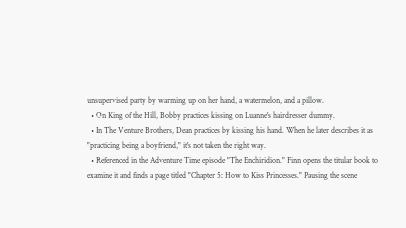unsupervised party by warming up on her hand, a watermelon, and a pillow.
  • On King of the Hill, Bobby practices kissing on Luanne's hairdresser dummy.
  • In The Venture Brothers, Dean practices by kissing his hand. When he later describes it as "practicing being a boyfriend," it's not taken the right way.
  • Referenced in the Adventure Time episode "The Enchiridion." Finn opens the titular book to examine it and finds a page titled "Chapter 5: How to Kiss Princesses." Pausing the scene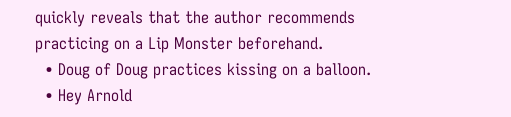quickly reveals that the author recommends practicing on a Lip Monster beforehand.
  • Doug of Doug practices kissing on a balloon.
  • Hey Arnold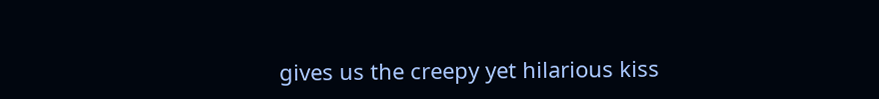gives us the creepy yet hilarious kiss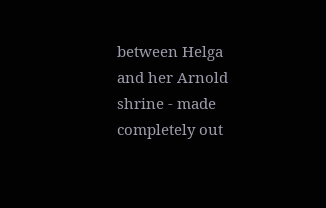between Helga and her Arnold shrine - made completely out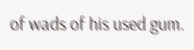of wads of his used gum.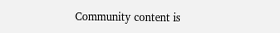Community content is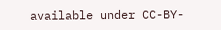available under CC-BY-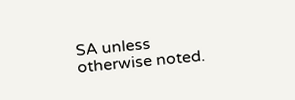SA unless otherwise noted.